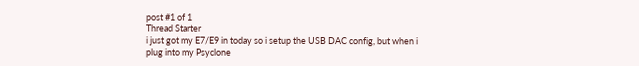post #1 of 1
Thread Starter
i just got my E7/E9 in today so i setup the USB DAC config, but when i plug into my Psyclone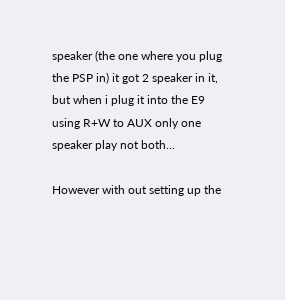speaker (the one where you plug the PSP in) it got 2 speaker in it, but when i plug it into the E9 using R+W to AUX only one speaker play not both...

However with out setting up the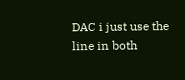DAC i just use the line in both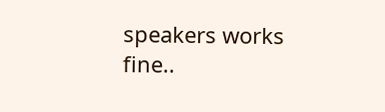speakers works fine..